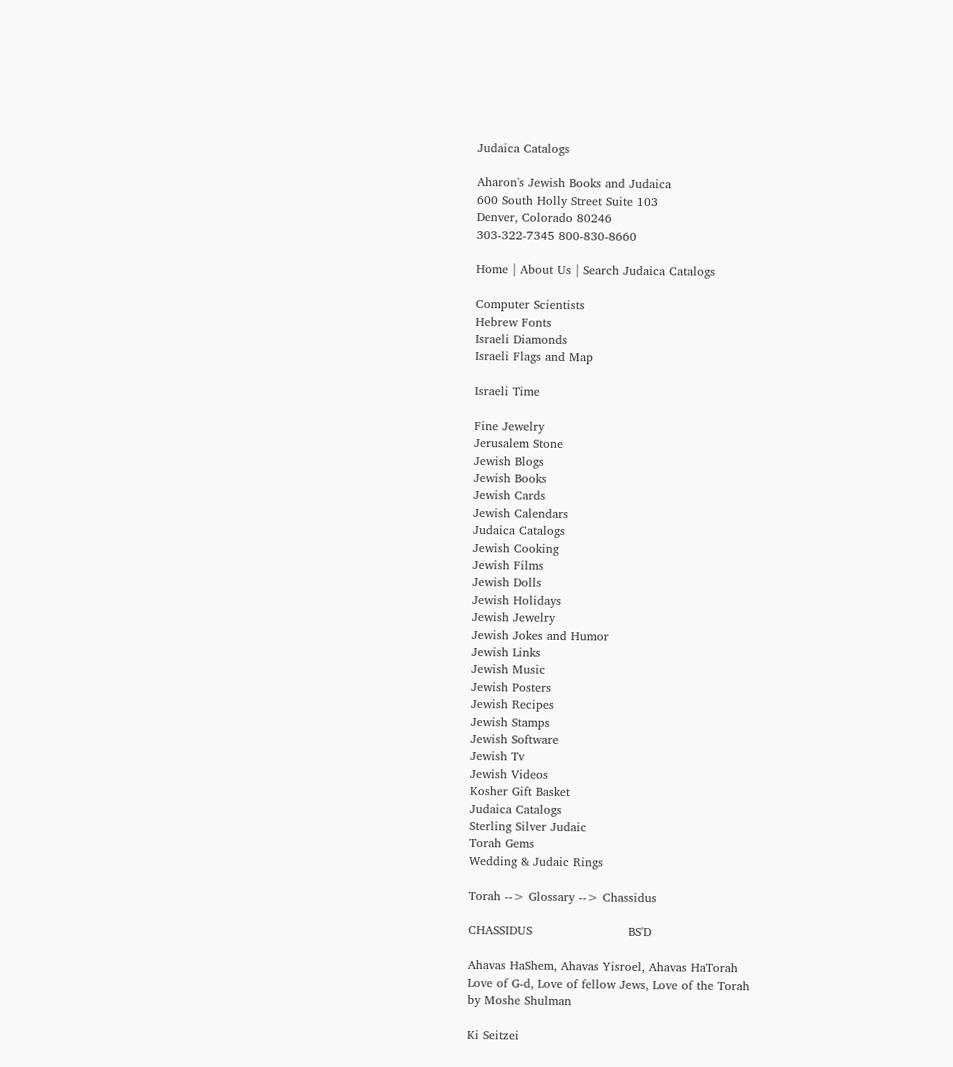Judaica Catalogs

Aharon's Jewish Books and Judaica
600 South Holly Street Suite 103
Denver, Colorado 80246
303-322-7345 800-830-8660

Home | About Us | Search Judaica Catalogs

Computer Scientists
Hebrew Fonts
Israeli Diamonds
Israeli Flags and Map

Israeli Time

Fine Jewelry
Jerusalem Stone
Jewish Blogs
Jewish Books
Jewish Cards
Jewish Calendars
Judaica Catalogs
Jewish Cooking
Jewish Films
Jewish Dolls
Jewish Holidays
Jewish Jewelry
Jewish Jokes and Humor
Jewish Links
Jewish Music
Jewish Posters
Jewish Recipes
Jewish Stamps
Jewish Software
Jewish Tv
Jewish Videos
Kosher Gift Basket
Judaica Catalogs
Sterling Silver Judaic
Torah Gems
Wedding & Judaic Rings

Torah --> Glossary --> Chassidus

CHASSIDUS                        BS'D

Ahavas HaShem, Ahavas Yisroel, Ahavas HaTorah
Love of G-d, Love of fellow Jews, Love of the Torah
by Moshe Shulman

Ki Seitzei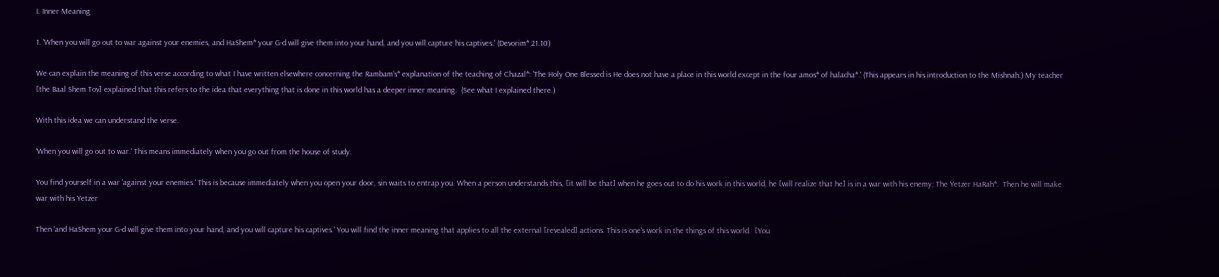I. Inner Meaning

1. 'When you will go out to war against your enemies, and HaShem* your G-d will give them into your hand, and you will capture his captives.' (Devorim* 21.10)

We can explain the meaning of this verse according to what I have written elsewhere concerning the Rambam's* explanation of the teaching of Chazal*: 'The Holy One Blessed is He does not have a place in this world except in the four amos* of halacha*.' (This appears in his introduction to the Mishnah.) My teacher [the Baal Shem Tov] explained that this refers to the idea that everything that is done in this world has a deeper inner meaning.  (See what I explained there.)

With this idea we can understand the verse.

'When you will go out to war.' This means immediately when you go out from the house of study.

You find yourself in a war 'against your enemies.' This is because immediately when you open your door, sin waits to entrap you. When a person understands this, [it will be that] when he goes out to do his work in this world, he [will realize that he] is in a war with his enemy; The Yetzer HaRah*.  Then he will make war with his Yetzer

Then 'and HaShem your G-d will give them into your hand, and you will capture his captives.' You will find the inner meaning that applies to all the external [revealed] actions. This is one's work in the things of this world.  [You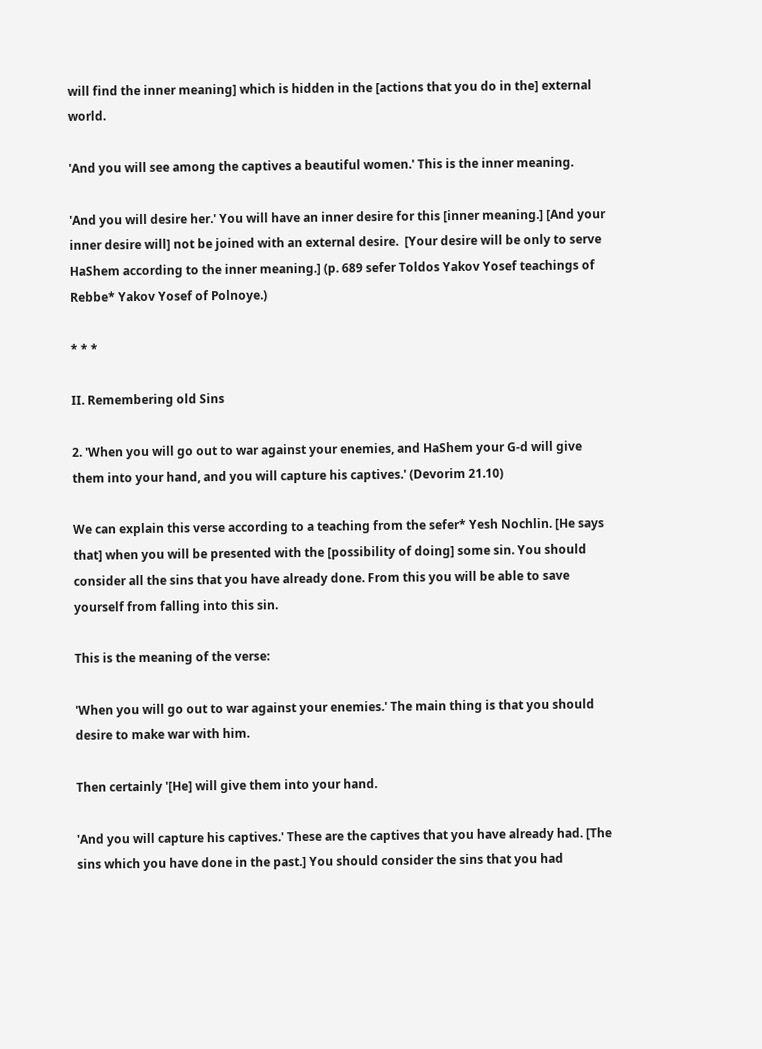will find the inner meaning] which is hidden in the [actions that you do in the] external world.

'And you will see among the captives a beautiful women.' This is the inner meaning.

'And you will desire her.' You will have an inner desire for this [inner meaning.] [And your inner desire will] not be joined with an external desire.  [Your desire will be only to serve HaShem according to the inner meaning.] (p. 689 sefer Toldos Yakov Yosef teachings of Rebbe* Yakov Yosef of Polnoye.)

* * *

II. Remembering old Sins

2. 'When you will go out to war against your enemies, and HaShem your G-d will give them into your hand, and you will capture his captives.' (Devorim 21.10)

We can explain this verse according to a teaching from the sefer* Yesh Nochlin. [He says that] when you will be presented with the [possibility of doing] some sin. You should consider all the sins that you have already done. From this you will be able to save yourself from falling into this sin.

This is the meaning of the verse:

'When you will go out to war against your enemies.' The main thing is that you should desire to make war with him.

Then certainly '[He] will give them into your hand.

'And you will capture his captives.' These are the captives that you have already had. [The sins which you have done in the past.] You should consider the sins that you had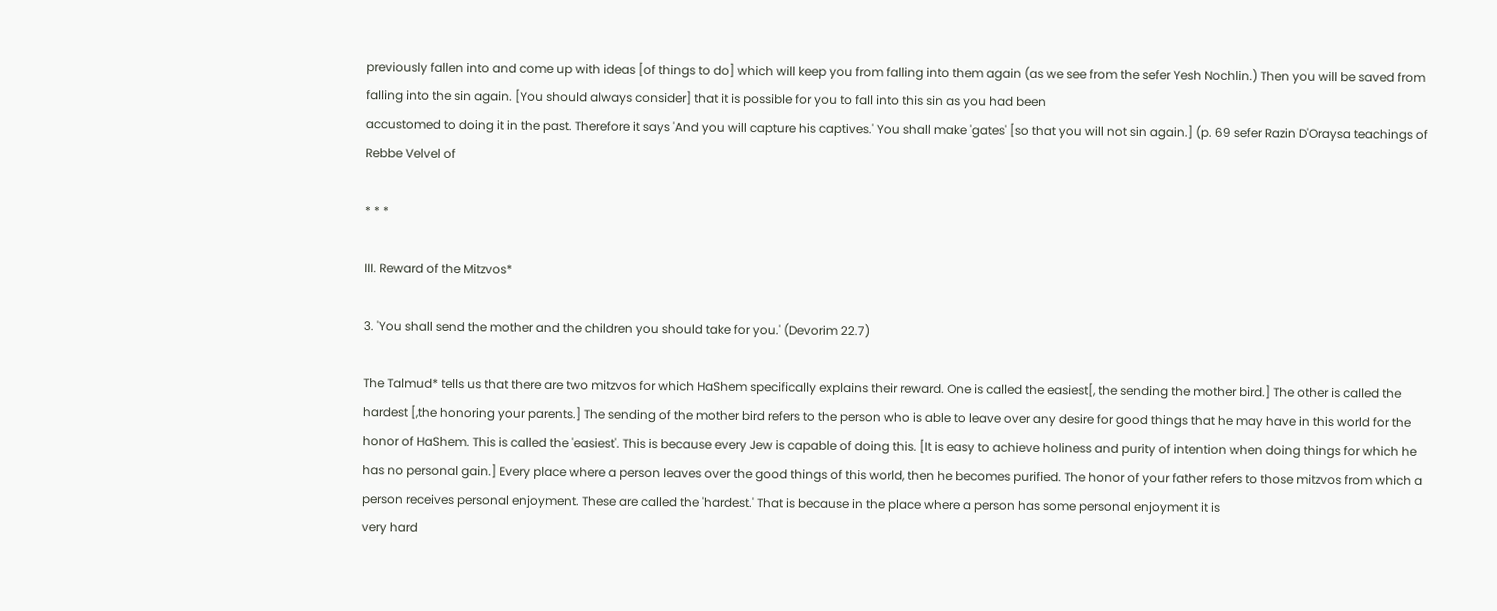previously fallen into and come up with ideas [of things to do] which will keep you from falling into them again (as we see from the sefer Yesh Nochlin.) Then you will be saved from falling into the sin again. [You should always consider] that it is possible for you to fall into this sin as you had been
accustomed to doing it in the past. Therefore it says 'And you will capture his captives.' You shall make 'gates' [so that you will not sin again.] (p. 69 sefer Razin D'Oraysa teachings of Rebbe Velvel of

* * *

III. Reward of the Mitzvos*

3. 'You shall send the mother and the children you should take for you.' (Devorim 22.7)

The Talmud* tells us that there are two mitzvos for which HaShem specifically explains their reward. One is called the easiest[, the sending the mother bird.] The other is called the hardest [,the honoring your parents.] The sending of the mother bird refers to the person who is able to leave over any desire for good things that he may have in this world for the honor of HaShem. This is called the 'easiest'. This is because every Jew is capable of doing this. [It is easy to achieve holiness and purity of intention when doing things for which he has no personal gain.] Every place where a person leaves over the good things of this world, then he becomes purified. The honor of your father refers to those mitzvos from which a person receives personal enjoyment. These are called the 'hardest.' That is because in the place where a person has some personal enjoyment it is
very hard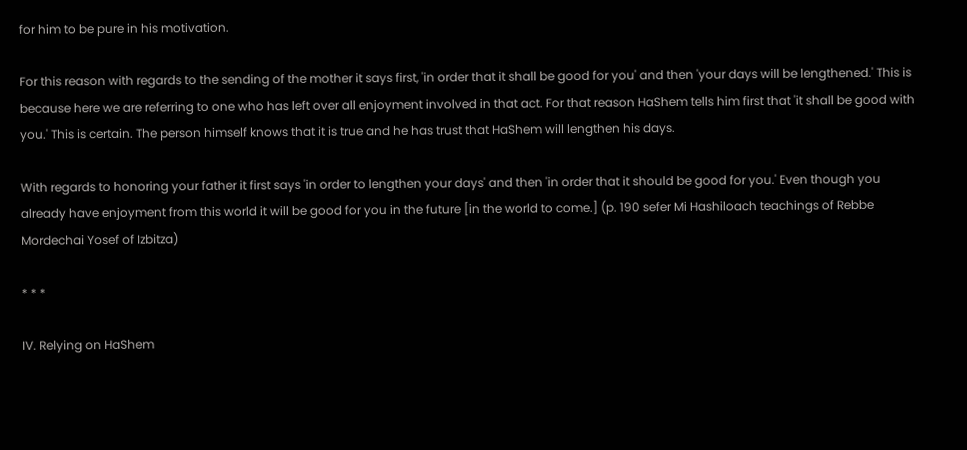for him to be pure in his motivation.

For this reason with regards to the sending of the mother it says first, 'in order that it shall be good for you' and then 'your days will be lengthened.' This is because here we are referring to one who has left over all enjoyment involved in that act. For that reason HaShem tells him first that 'it shall be good with you.' This is certain. The person himself knows that it is true and he has trust that HaShem will lengthen his days.

With regards to honoring your father it first says 'in order to lengthen your days' and then 'in order that it should be good for you.' Even though you already have enjoyment from this world it will be good for you in the future [in the world to come.] (p. 190 sefer Mi Hashiloach teachings of Rebbe Mordechai Yosef of Izbitza)

* * *

IV. Relying on HaShem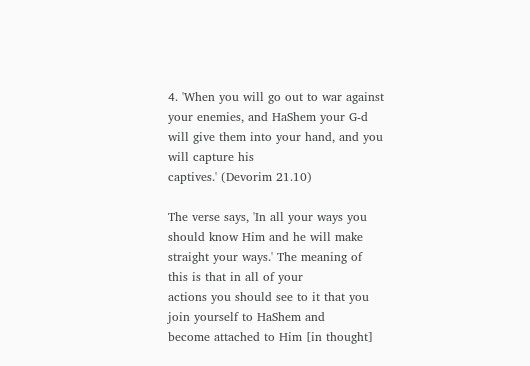4. 'When you will go out to war against your enemies, and HaShem your G-d will give them into your hand, and you will capture his
captives.' (Devorim 21.10)

The verse says, 'In all your ways you should know Him and he will make straight your ways.' The meaning of this is that in all of your
actions you should see to it that you join yourself to HaShem and
become attached to Him [in thought]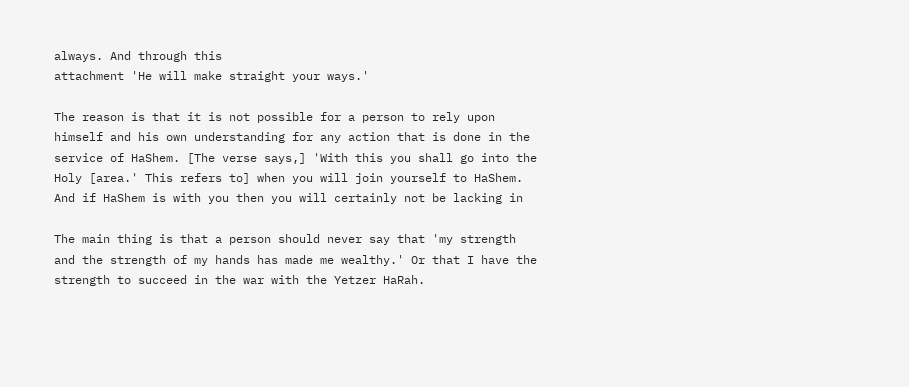always. And through this
attachment 'He will make straight your ways.'

The reason is that it is not possible for a person to rely upon
himself and his own understanding for any action that is done in the
service of HaShem. [The verse says,] 'With this you shall go into the
Holy [area.' This refers to] when you will join yourself to HaShem.
And if HaShem is with you then you will certainly not be lacking in

The main thing is that a person should never say that 'my strength
and the strength of my hands has made me wealthy.' Or that I have the
strength to succeed in the war with the Yetzer HaRah.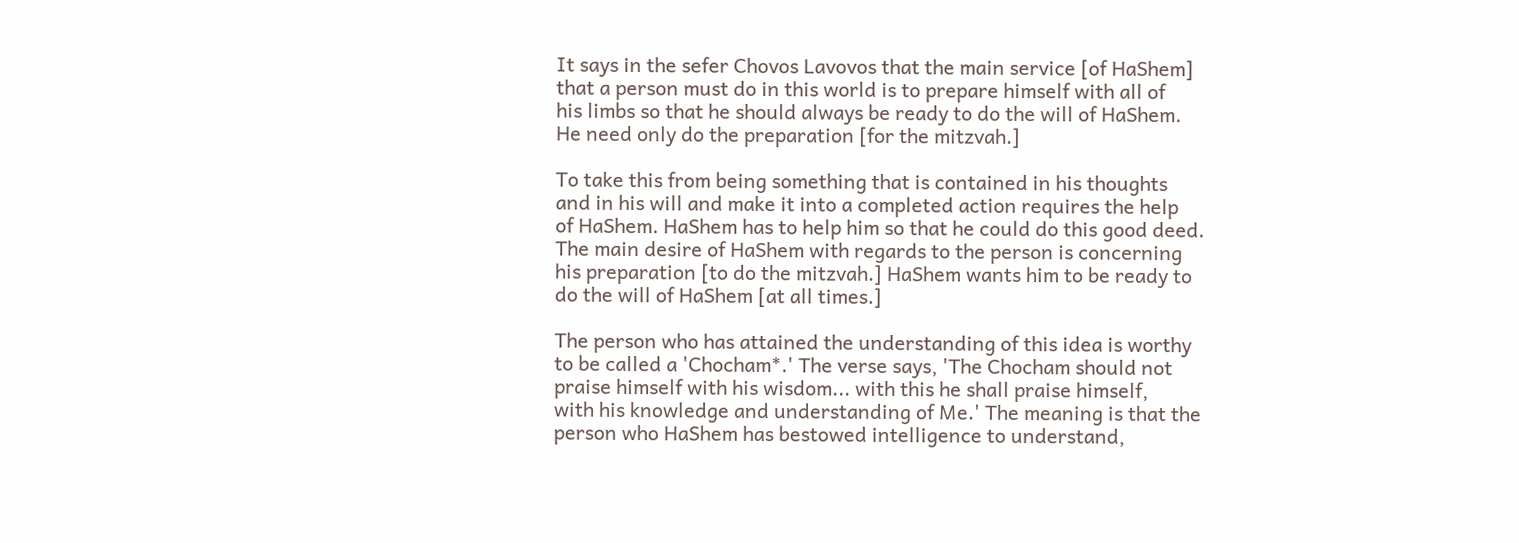It says in the sefer Chovos Lavovos that the main service [of HaShem]
that a person must do in this world is to prepare himself with all of
his limbs so that he should always be ready to do the will of HaShem.
He need only do the preparation [for the mitzvah.]

To take this from being something that is contained in his thoughts
and in his will and make it into a completed action requires the help
of HaShem. HaShem has to help him so that he could do this good deed.
The main desire of HaShem with regards to the person is concerning
his preparation [to do the mitzvah.] HaShem wants him to be ready to
do the will of HaShem [at all times.]

The person who has attained the understanding of this idea is worthy
to be called a 'Chocham*.' The verse says, 'The Chocham should not
praise himself with his wisdom... with this he shall praise himself,
with his knowledge and understanding of Me.' The meaning is that the
person who HaShem has bestowed intelligence to understand,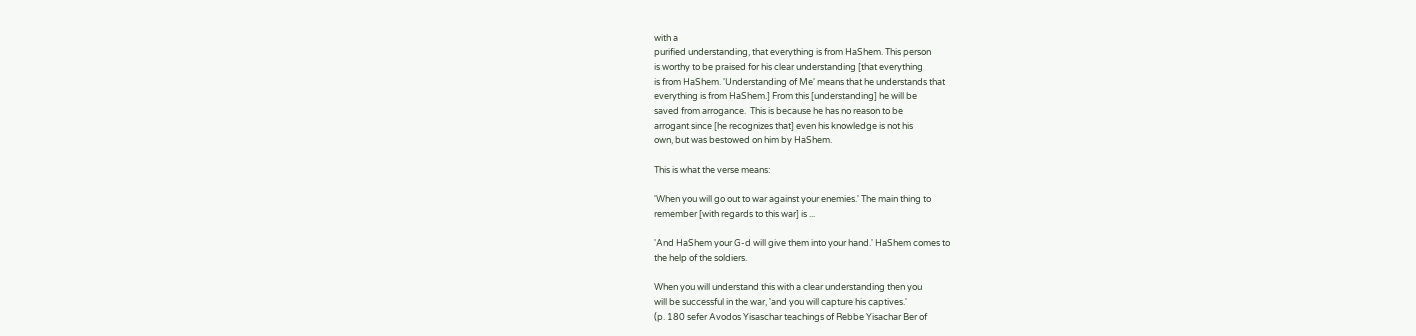with a
purified understanding, that everything is from HaShem. This person
is worthy to be praised for his clear understanding [that everything
is from HaShem. 'Understanding of Me' means that he understands that
everything is from HaShem.] From this [understanding] he will be
saved from arrogance.  This is because he has no reason to be
arrogant since [he recognizes that] even his knowledge is not his
own, but was bestowed on him by HaShem.

This is what the verse means:

'When you will go out to war against your enemies.' The main thing to
remember [with regards to this war] is ...

'And HaShem your G-d will give them into your hand.' HaShem comes to
the help of the soldiers.

When you will understand this with a clear understanding then you
will be successful in the war, 'and you will capture his captives.'
(p. 180 sefer Avodos Yisaschar teachings of Rebbe Yisachar Ber of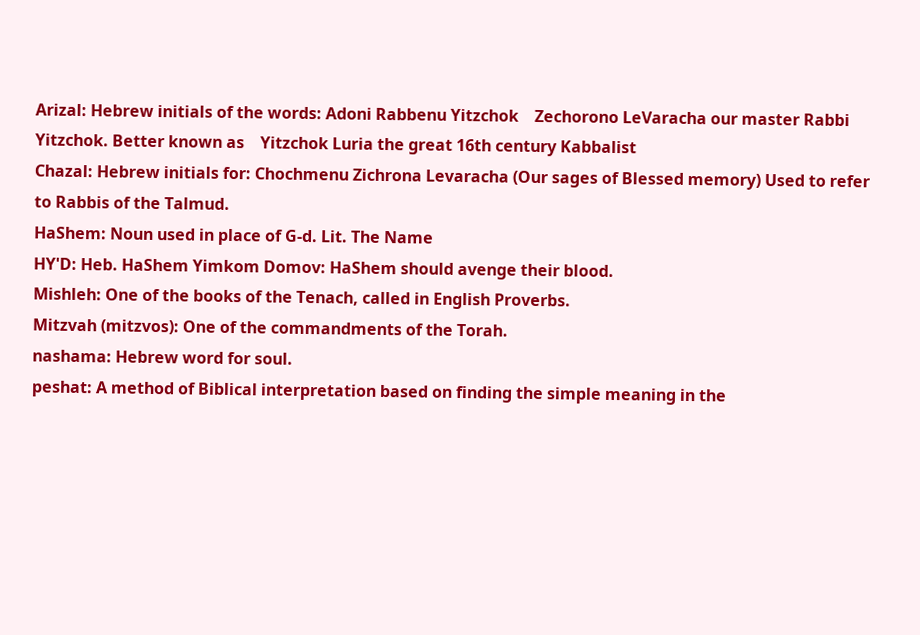Arizal: Hebrew initials of the words: Adoni Rabbenu Yitzchok    Zechorono LeVaracha our master Rabbi Yitzchok. Better known as    Yitzchok Luria the great 16th century Kabbalist
Chazal: Hebrew initials for: Chochmenu Zichrona Levaracha (Our sages of Blessed memory) Used to refer to Rabbis of the Talmud.
HaShem: Noun used in place of G-d. Lit. The Name
HY'D: Heb. HaShem Yimkom Domov: HaShem should avenge their blood.
Mishleh: One of the books of the Tenach, called in English Proverbs.
Mitzvah (mitzvos): One of the commandments of the Torah.
nashama: Hebrew word for soul.
peshat: A method of Biblical interpretation based on finding the simple meaning in the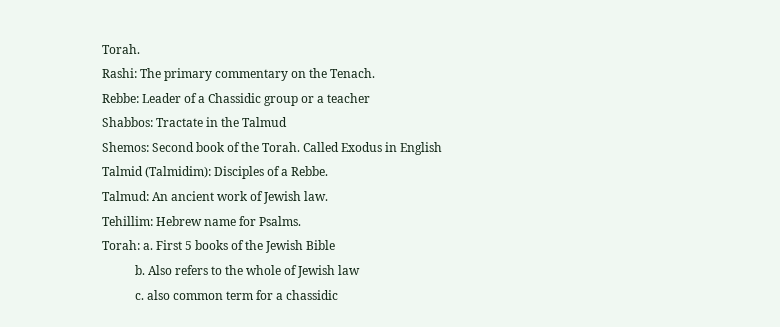Torah.
Rashi: The primary commentary on the Tenach.
Rebbe: Leader of a Chassidic group or a teacher
Shabbos: Tractate in the Talmud
Shemos: Second book of the Torah. Called Exodus in English
Talmid (Talmidim): Disciples of a Rebbe.
Talmud: An ancient work of Jewish law.
Tehillim: Hebrew name for Psalms.
Torah: a. First 5 books of the Jewish Bible
           b. Also refers to the whole of Jewish law
           c. also common term for a chassidic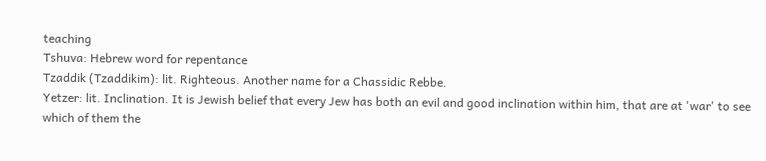teaching
Tshuva: Hebrew word for repentance
Tzaddik (Tzaddikim): lit. Righteous. Another name for a Chassidic Rebbe.
Yetzer: lit. Inclination. It is Jewish belief that every Jew has both an evil and good inclination within him, that are at 'war' to see which of them the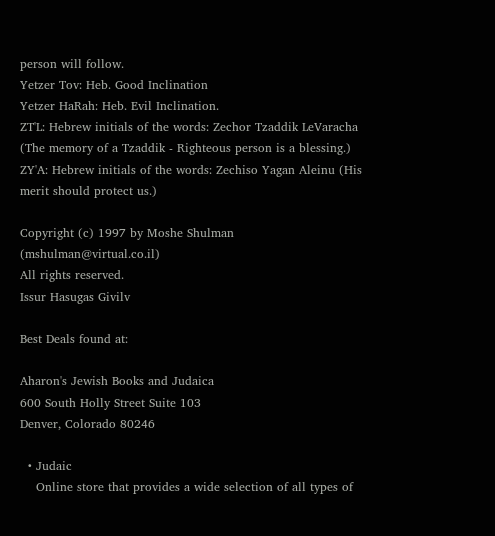person will follow.
Yetzer Tov: Heb. Good Inclination
Yetzer HaRah: Heb. Evil Inclination.
ZT'L: Hebrew initials of the words: Zechor Tzaddik LeVaracha (The memory of a Tzaddik - Righteous person is a blessing.)
ZY'A: Hebrew initials of the words: Zechiso Yagan Aleinu (His merit should protect us.)

Copyright (c) 1997 by Moshe Shulman (mshulman@virtual.co.il)
All rights reserved.
Issur Hasugas Givilv

Best Deals found at:

Aharon's Jewish Books and Judaica
600 South Holly Street Suite 103
Denver, Colorado 80246

  • Judaic
    Online store that provides a wide selection of all types of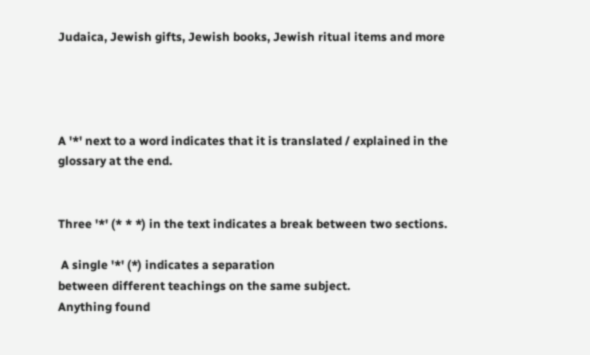Judaica, Jewish gifts, Jewish books, Jewish ritual items and more




A '*' next to a word indicates that it is translated / explained in the glossary at the end.


Three '*' (* * *) in the text indicates a break between two sections.

 A single '*' (*) indicates a separation
between different teachings on the same subject.
Anything found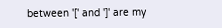between '[' and ']' are my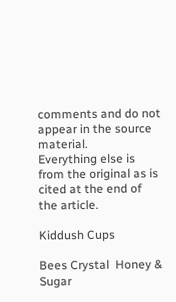comments and do not appear in the source material.
Everything else is from the original as is cited at the end of the article.

Kiddush Cups

Bees Crystal  Honey & Sugar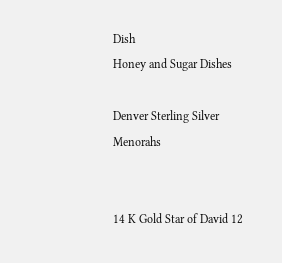Dish
Honey and Sugar Dishes

Denver Sterling Silver Menorahs


14 K Gold Star of David 12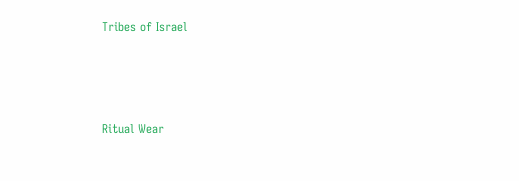Tribes of Israel




Ritual Wear